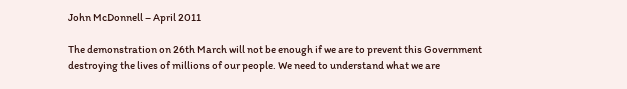John McDonnell – April 2011

The demonstration on 26th March will not be enough if we are to prevent this Government destroying the lives of millions of our people. We need to understand what we are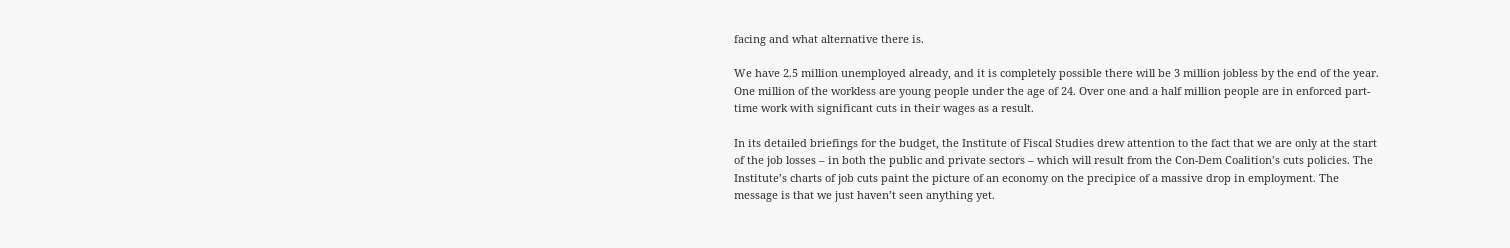facing and what alternative there is.

We have 2.5 million unemployed already, and it is completely possible there will be 3 million jobless by the end of the year. One million of the workless are young people under the age of 24. Over one and a half million people are in enforced part-time work with significant cuts in their wages as a result.

In its detailed briefings for the budget, the Institute of Fiscal Studies drew attention to the fact that we are only at the start of the job losses – in both the public and private sectors – which will result from the Con-Dem Coalition’s cuts policies. The Institute’s charts of job cuts paint the picture of an economy on the precipice of a massive drop in employment. The message is that we just haven’t seen anything yet.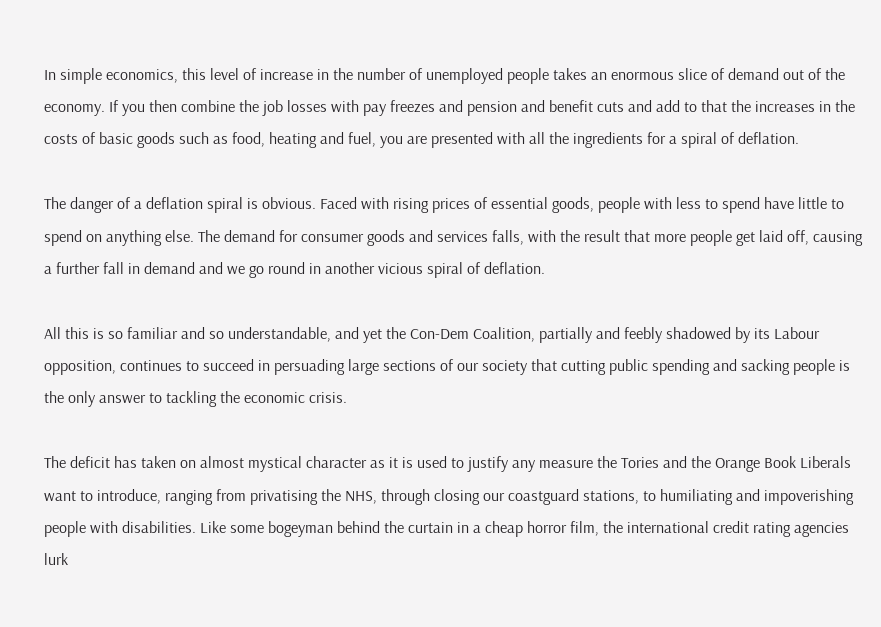In simple economics, this level of increase in the number of unemployed people takes an enormous slice of demand out of the economy. If you then combine the job losses with pay freezes and pension and benefit cuts and add to that the increases in the costs of basic goods such as food, heating and fuel, you are presented with all the ingredients for a spiral of deflation.

The danger of a deflation spiral is obvious. Faced with rising prices of essential goods, people with less to spend have little to spend on anything else. The demand for consumer goods and services falls, with the result that more people get laid off, causing a further fall in demand and we go round in another vicious spiral of deflation.

All this is so familiar and so understandable, and yet the Con-Dem Coalition, partially and feebly shadowed by its Labour opposition, continues to succeed in persuading large sections of our society that cutting public spending and sacking people is the only answer to tackling the economic crisis.

The deficit has taken on almost mystical character as it is used to justify any measure the Tories and the Orange Book Liberals want to introduce, ranging from privatising the NHS, through closing our coastguard stations, to humiliating and impoverishing people with disabilities. Like some bogeyman behind the curtain in a cheap horror film, the international credit rating agencies lurk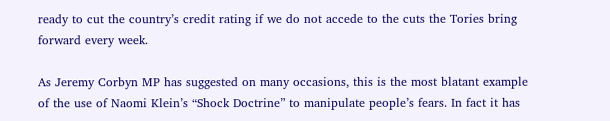ready to cut the country’s credit rating if we do not accede to the cuts the Tories bring forward every week.

As Jeremy Corbyn MP has suggested on many occasions, this is the most blatant example of the use of Naomi Klein’s “Shock Doctrine” to manipulate people’s fears. In fact it has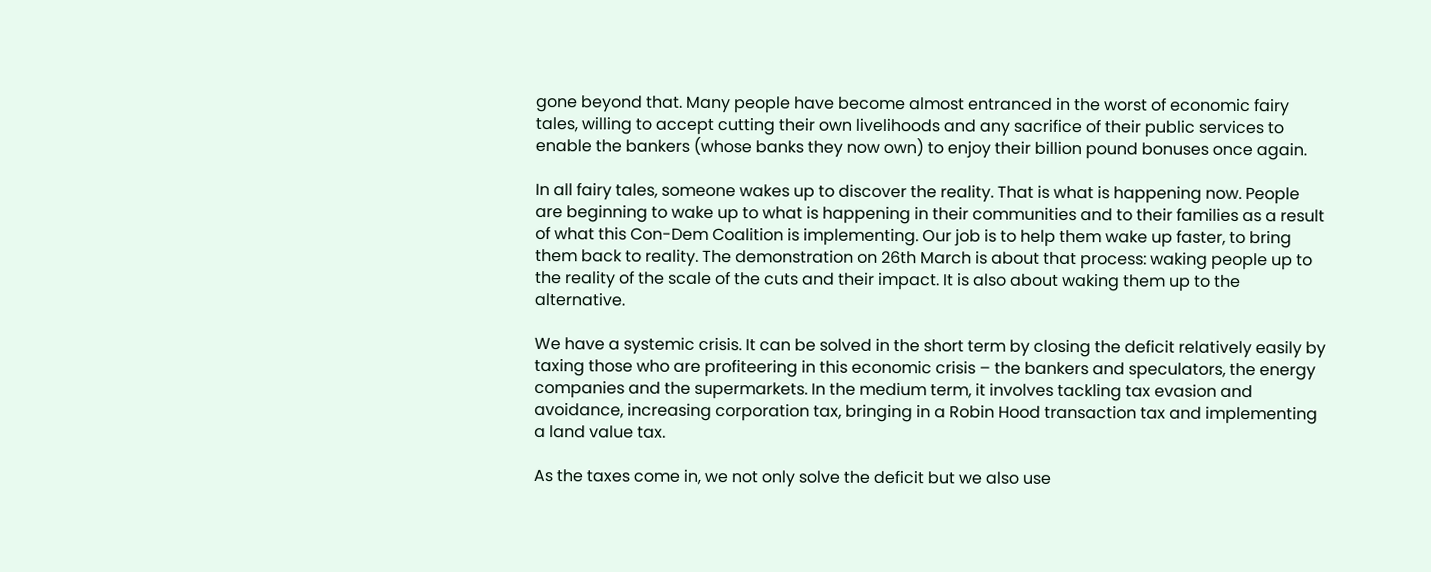gone beyond that. Many people have become almost entranced in the worst of economic fairy tales, willing to accept cutting their own livelihoods and any sacrifice of their public services to enable the bankers (whose banks they now own) to enjoy their billion pound bonuses once again.

In all fairy tales, someone wakes up to discover the reality. That is what is happening now. People are beginning to wake up to what is happening in their communities and to their families as a result of what this Con-Dem Coalition is implementing. Our job is to help them wake up faster, to bring them back to reality. The demonstration on 26th March is about that process: waking people up to the reality of the scale of the cuts and their impact. It is also about waking them up to the alternative.

We have a systemic crisis. It can be solved in the short term by closing the deficit relatively easily by taxing those who are profiteering in this economic crisis – the bankers and speculators, the energy companies and the supermarkets. In the medium term, it involves tackling tax evasion and avoidance, increasing corporation tax, bringing in a Robin Hood transaction tax and implementing a land value tax.

As the taxes come in, we not only solve the deficit but we also use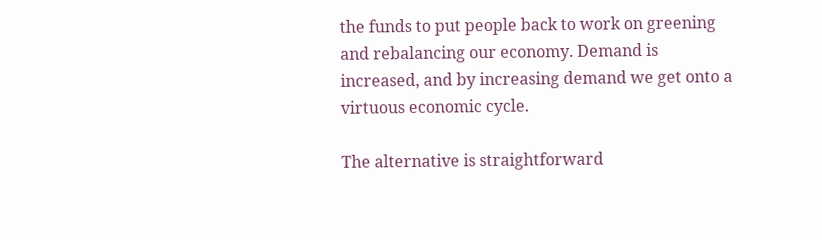the funds to put people back to work on greening and rebalancing our economy. Demand is increased, and by increasing demand we get onto a virtuous economic cycle.

The alternative is straightforward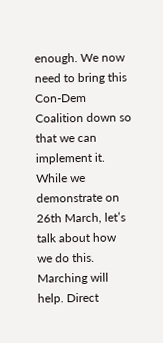enough. We now need to bring this Con-Dem Coalition down so that we can implement it. While we demonstrate on 26th March, let’s talk about how we do this. Marching will help. Direct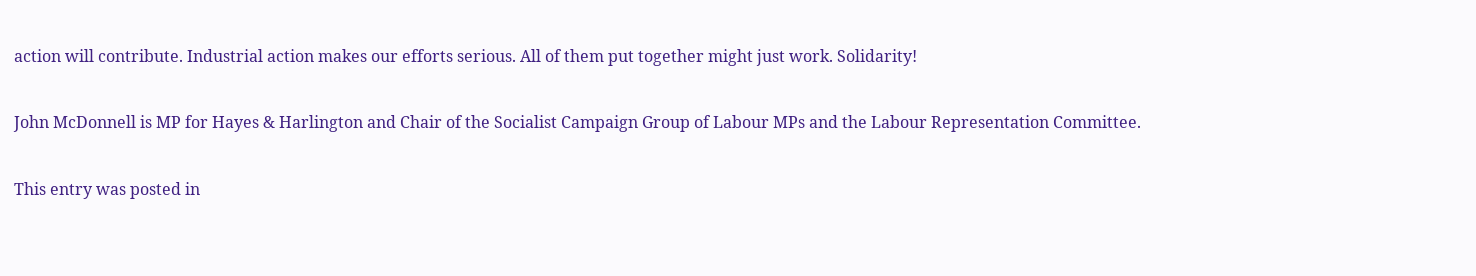action will contribute. Industrial action makes our efforts serious. All of them put together might just work. Solidarity!

John McDonnell is MP for Hayes & Harlington and Chair of the Socialist Campaign Group of Labour MPs and the Labour Representation Committee.

This entry was posted in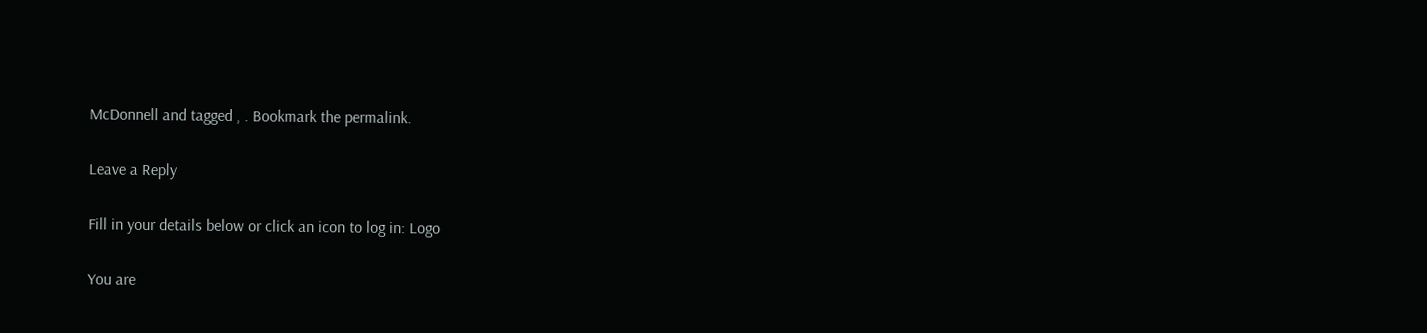McDonnell and tagged , . Bookmark the permalink.

Leave a Reply

Fill in your details below or click an icon to log in: Logo

You are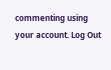commenting using your account. Log Out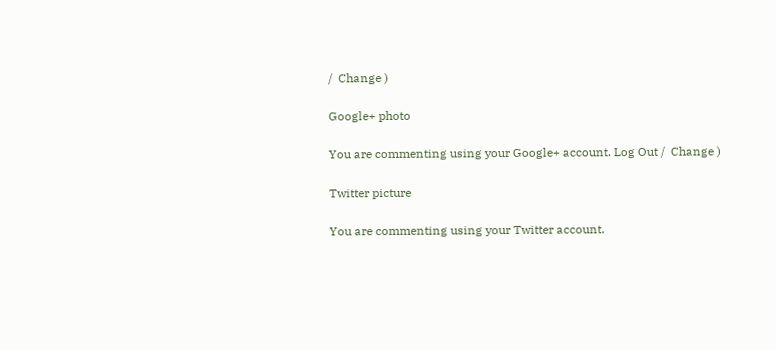/  Change )

Google+ photo

You are commenting using your Google+ account. Log Out /  Change )

Twitter picture

You are commenting using your Twitter account.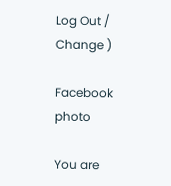Log Out /  Change )

Facebook photo

You are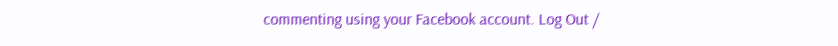commenting using your Facebook account. Log Out /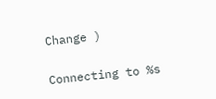Change )


Connecting to %s